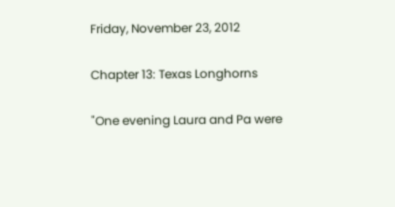Friday, November 23, 2012

Chapter 13: Texas Longhorns

"One evening Laura and Pa were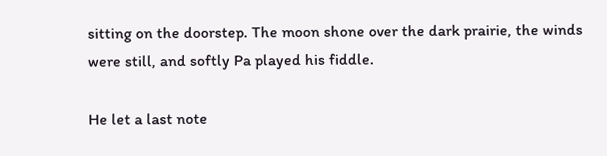sitting on the doorstep. The moon shone over the dark prairie, the winds were still, and softly Pa played his fiddle.

He let a last note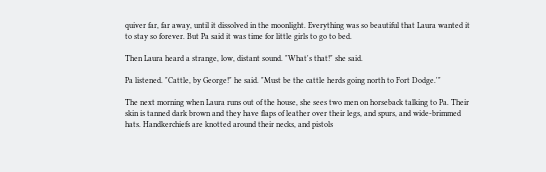quiver far, far away, until it dissolved in the moonlight. Everything was so beautiful that Laura wanted it to stay so forever. But Pa said it was time for little girls to go to bed.

Then Laura heard a strange, low, distant sound. "What's that!" she said.

Pa listened. "Cattle, by George!" he said. "Must be the cattle herds going north to Fort Dodge.'"

The next morning when Laura runs out of the house, she sees two men on horseback talking to Pa. Their skin is tanned dark brown and they have flaps of leather over their legs, and spurs, and wide-brimmed hats. Handkerchiefs are knotted around their necks, and pistols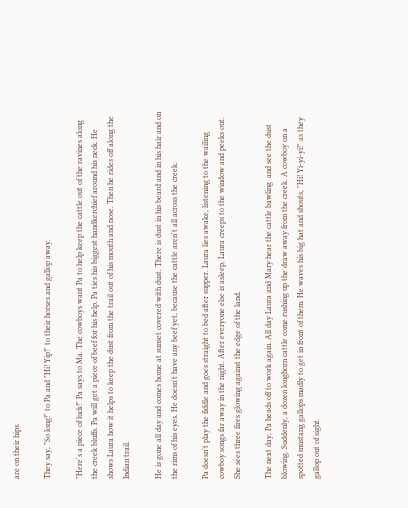are on their hips.

They say, "So long!" to Pa and "Hi! Yip!" to their horses and gallop away.

"Here's a piece of luck!" Pa says to Ma. The cowboys want Pa to help keep the cattle out of the ravines along the creek bluffs. Pa will get a piece of beef for his help. Pa ties his biggest handkerchief around his neck. He shows Laura how it helps to keep the dust from the trail out of his mouth and nose. Then he rides off along the Indian trail.

He is gone all day and comes home at sunset covered with dust. There is dust in his beard and in his hair and on the rims of his eyes. He doesn't have any beef yet, because the cattle aren't all across the creek.

Pa doesn't play the fiddle and goes straight to bed after supper. Laura lies awake, listening to the wailing cowboy songs far away in the night. After everyone else is asleep, Laura creeps to the window and peeks out. She sees three fires glowing against the edge of the land.

The next day, Pa heads off to work again. All day Laura and Mary hear the cattle bawling  and see the dust blowing. Suddenly, a dozen longhorn cattle come rushing up the draw away from the creek. A cowboy on a spotted mustang gallops madly to get in front of them. He waves his big hat and shouts, "Hi! Yi-yi-yi!" as they gallop out of sight.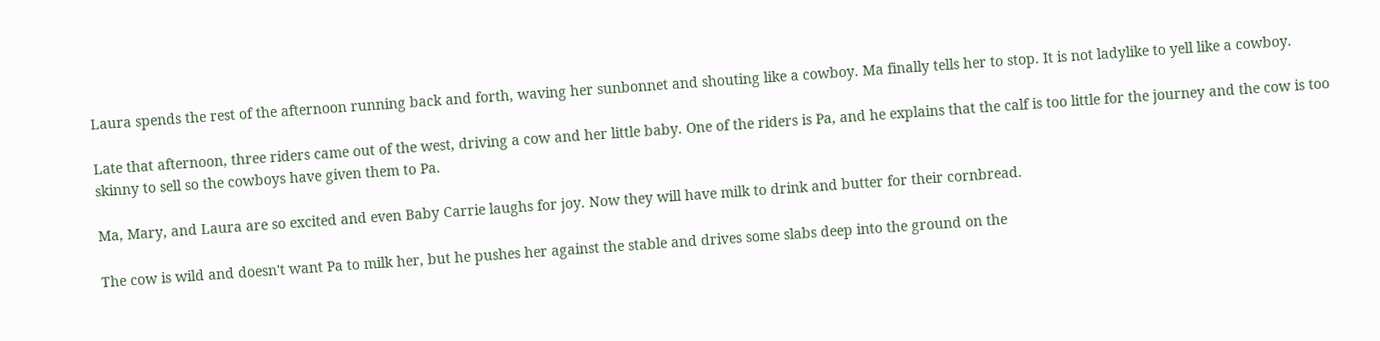Laura spends the rest of the afternoon running back and forth, waving her sunbonnet and shouting like a cowboy. Ma finally tells her to stop. It is not ladylike to yell like a cowboy.

Late that afternoon, three riders came out of the west, driving a cow and her little baby. One of the riders is Pa, and he explains that the calf is too little for the journey and the cow is too skinny to sell so the cowboys have given them to Pa.

Ma, Mary, and Laura are so excited and even Baby Carrie laughs for joy. Now they will have milk to drink and butter for their cornbread.

The cow is wild and doesn't want Pa to milk her, but he pushes her against the stable and drives some slabs deep into the ground on the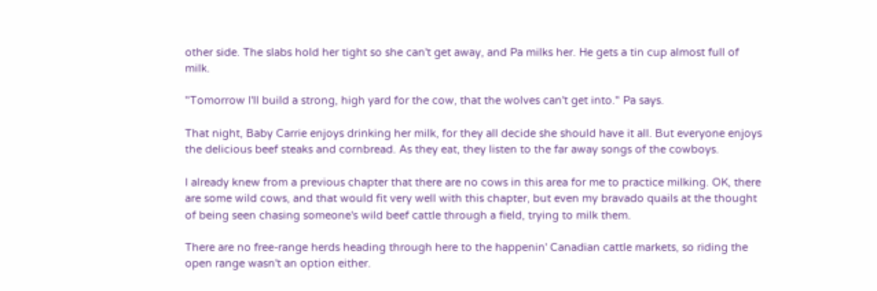other side. The slabs hold her tight so she can't get away, and Pa milks her. He gets a tin cup almost full of milk.

"Tomorrow I'll build a strong, high yard for the cow, that the wolves can't get into." Pa says.

That night, Baby Carrie enjoys drinking her milk, for they all decide she should have it all. But everyone enjoys the delicious beef steaks and cornbread. As they eat, they listen to the far away songs of the cowboys.

I already knew from a previous chapter that there are no cows in this area for me to practice milking. OK, there are some wild cows, and that would fit very well with this chapter, but even my bravado quails at the thought of being seen chasing someone's wild beef cattle through a field, trying to milk them.

There are no free-range herds heading through here to the happenin' Canadian cattle markets, so riding the open range wasn't an option either.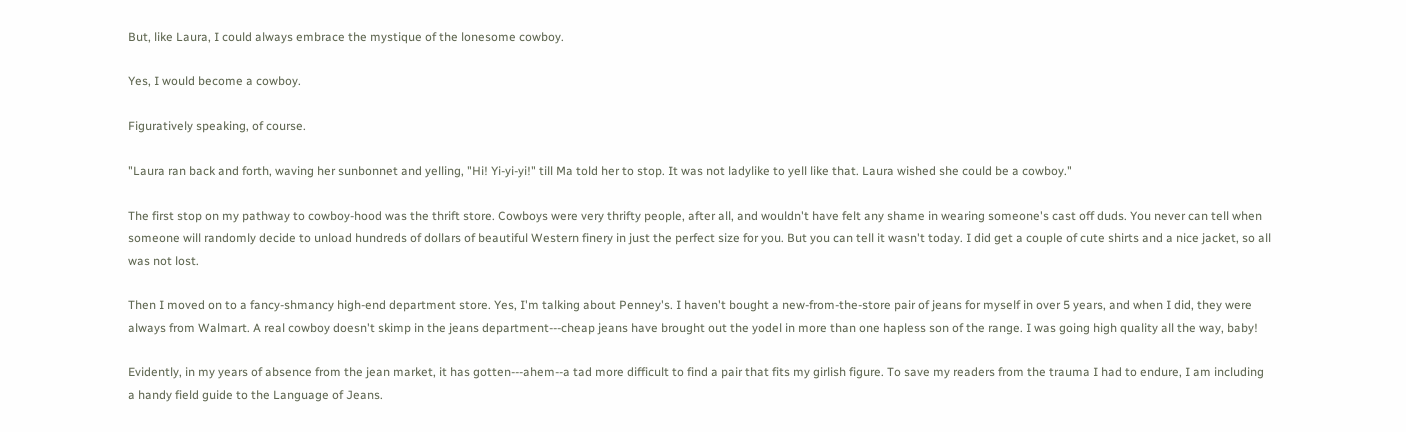But, like Laura, I could always embrace the mystique of the lonesome cowboy.

Yes, I would become a cowboy.

Figuratively speaking, of course.

"Laura ran back and forth, waving her sunbonnet and yelling, "Hi! Yi-yi-yi!" till Ma told her to stop. It was not ladylike to yell like that. Laura wished she could be a cowboy."

The first stop on my pathway to cowboy-hood was the thrift store. Cowboys were very thrifty people, after all, and wouldn't have felt any shame in wearing someone's cast off duds. You never can tell when someone will randomly decide to unload hundreds of dollars of beautiful Western finery in just the perfect size for you. But you can tell it wasn't today. I did get a couple of cute shirts and a nice jacket, so all was not lost.

Then I moved on to a fancy-shmancy high-end department store. Yes, I'm talking about Penney's. I haven't bought a new-from-the-store pair of jeans for myself in over 5 years, and when I did, they were always from Walmart. A real cowboy doesn't skimp in the jeans department---cheap jeans have brought out the yodel in more than one hapless son of the range. I was going high quality all the way, baby!

Evidently, in my years of absence from the jean market, it has gotten---ahem--a tad more difficult to find a pair that fits my girlish figure. To save my readers from the trauma I had to endure, I am including a handy field guide to the Language of Jeans.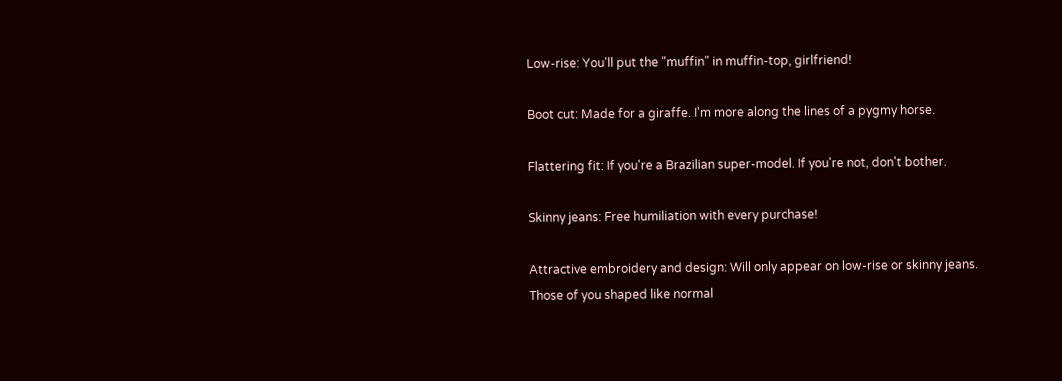Low-rise: You'll put the "muffin" in muffin-top, girlfriend!

Boot cut: Made for a giraffe. I'm more along the lines of a pygmy horse.

Flattering fit: If you're a Brazilian super-model. If you're not, don't bother.

Skinny jeans: Free humiliation with every purchase!

Attractive embroidery and design: Will only appear on low-rise or skinny jeans. Those of you shaped like normal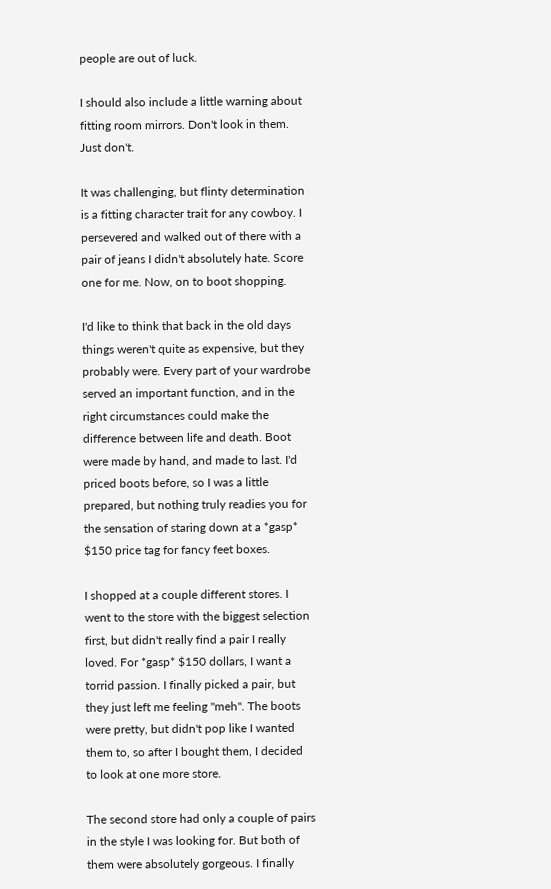people are out of luck.

I should also include a little warning about fitting room mirrors. Don't look in them. Just don't.

It was challenging, but flinty determination is a fitting character trait for any cowboy. I persevered and walked out of there with a pair of jeans I didn't absolutely hate. Score one for me. Now, on to boot shopping.

I'd like to think that back in the old days things weren't quite as expensive, but they probably were. Every part of your wardrobe served an important function, and in the right circumstances could make the difference between life and death. Boot were made by hand, and made to last. I'd priced boots before, so I was a little prepared, but nothing truly readies you for the sensation of staring down at a *gasp* $150 price tag for fancy feet boxes.

I shopped at a couple different stores. I went to the store with the biggest selection first, but didn't really find a pair I really loved. For *gasp* $150 dollars, I want a torrid passion. I finally picked a pair, but they just left me feeling "meh". The boots were pretty, but didn't pop like I wanted them to, so after I bought them, I decided to look at one more store.

The second store had only a couple of pairs in the style I was looking for. But both of them were absolutely gorgeous. I finally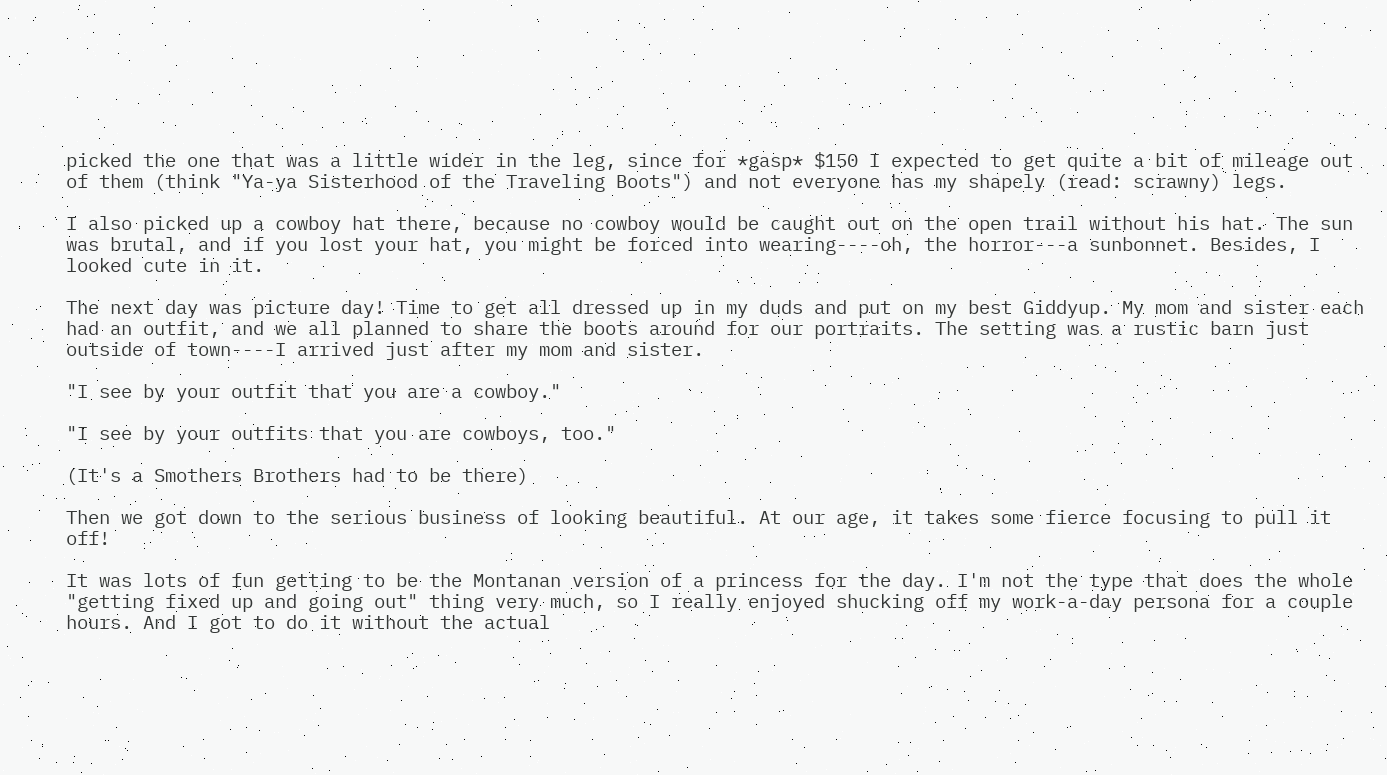picked the one that was a little wider in the leg, since for *gasp* $150 I expected to get quite a bit of mileage out of them (think "Ya-ya Sisterhood of the Traveling Boots") and not everyone has my shapely (read: scrawny) legs.

I also picked up a cowboy hat there, because no cowboy would be caught out on the open trail without his hat. The sun was brutal, and if you lost your hat, you might be forced into wearing----oh, the horror---a sunbonnet. Besides, I looked cute in it.

The next day was picture day! Time to get all dressed up in my duds and put on my best Giddyup. My mom and sister each had an outfit, and we all planned to share the boots around for our portraits. The setting was a rustic barn just outside of town----I arrived just after my mom and sister.

"I see by your outfit that you are a cowboy."

"I see by your outfits that you are cowboys, too."

(It's a Smothers Brothers had to be there)

Then we got down to the serious business of looking beautiful. At our age, it takes some fierce focusing to pull it off!

It was lots of fun getting to be the Montanan version of a princess for the day. I'm not the type that does the whole "getting fixed up and going out" thing very much, so I really enjoyed shucking off my work-a-day persona for a couple hours. And I got to do it without the actual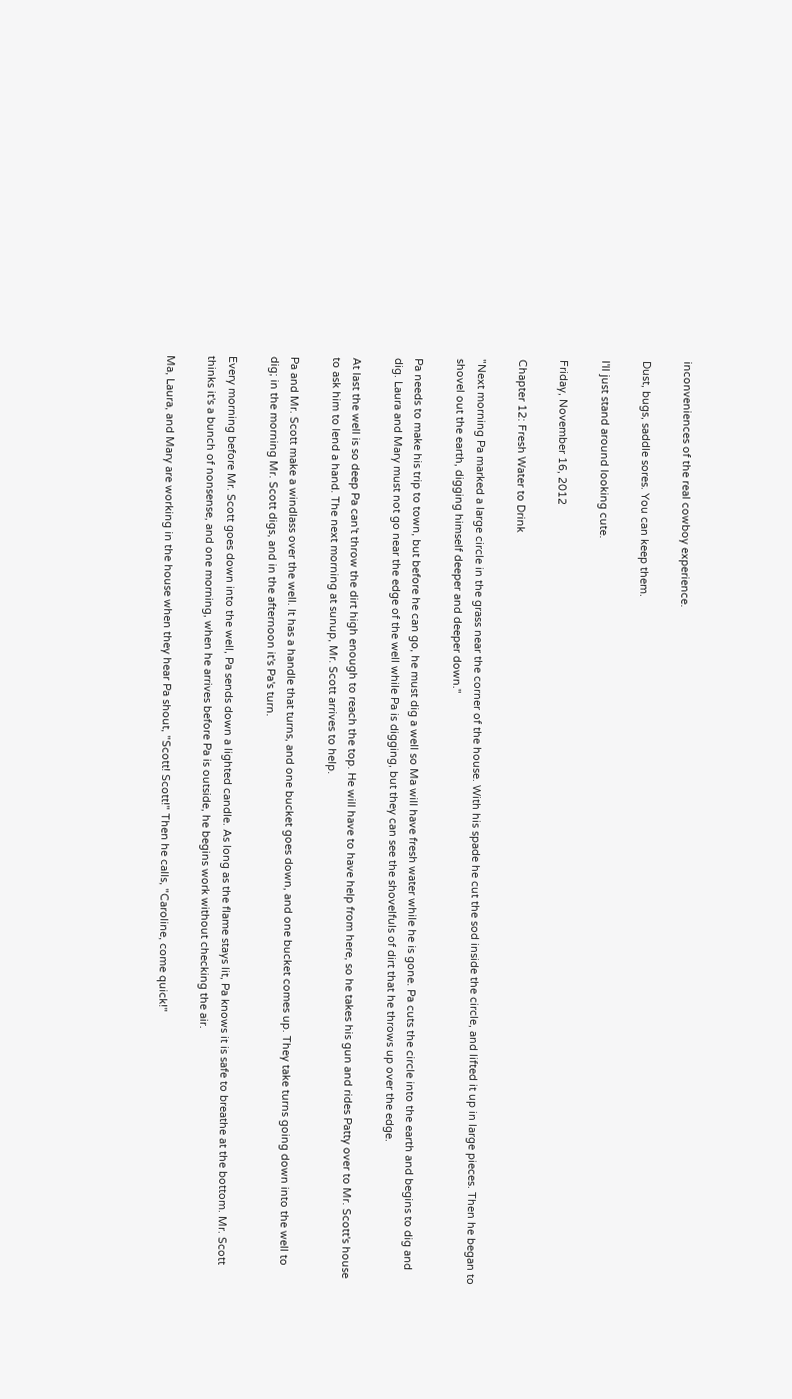inconveniences of the real cowboy experience.

Dust, bugs, saddle sores. You can keep them.

I'll just stand around looking cute.

Friday, November 16, 2012

Chapter 12: Fresh Water to Drink

"Next morning Pa marked a large circle in the grass near the corner of the house. With his spade he cut the sod inside the circle, and lifted it up in large pieces. Then he began to shovel out the earth, digging himself deeper and deeper down."

Pa needs to make his trip to town, but before he can go, he must dig a well so Ma will have fresh water while he is gone. Pa cuts the circle into the earth and begins to dig and dig. Laura and Mary must not go near the edge of the well while Pa is digging, but they can see the shovelfuls of dirt that he throws up over the edge.

At last the well is so deep Pa can't throw the dirt high enough to reach the top. He will have to have help from here, so he takes his gun and rides Patty over to Mr. Scott's house to ask him to lend a hand. The next morning at sunup, Mr. Scott arrives to help.

Pa and Mr. Scott make a windlass over the well. It has a handle that turns, and one bucket goes down, and one bucket comes up. They take turns going down into the well to dig; in the morning Mr. Scott digs, and in the afternoon it's Pa's turn.

Every morning before Mr. Scott goes down into the well, Pa sends down a lighted candle. As long as the flame stays lit, Pa knows it is safe to breathe at the bottom. Mr. Scott thinks it's a bunch of nonsense, and one morning, when he arrives before Pa is outside, he begins work without checking the air.

Ma, Laura, and Mary are working in the house when they hear Pa shout, "Scott! Scott!" Then he calls, "Caroline, come quick!"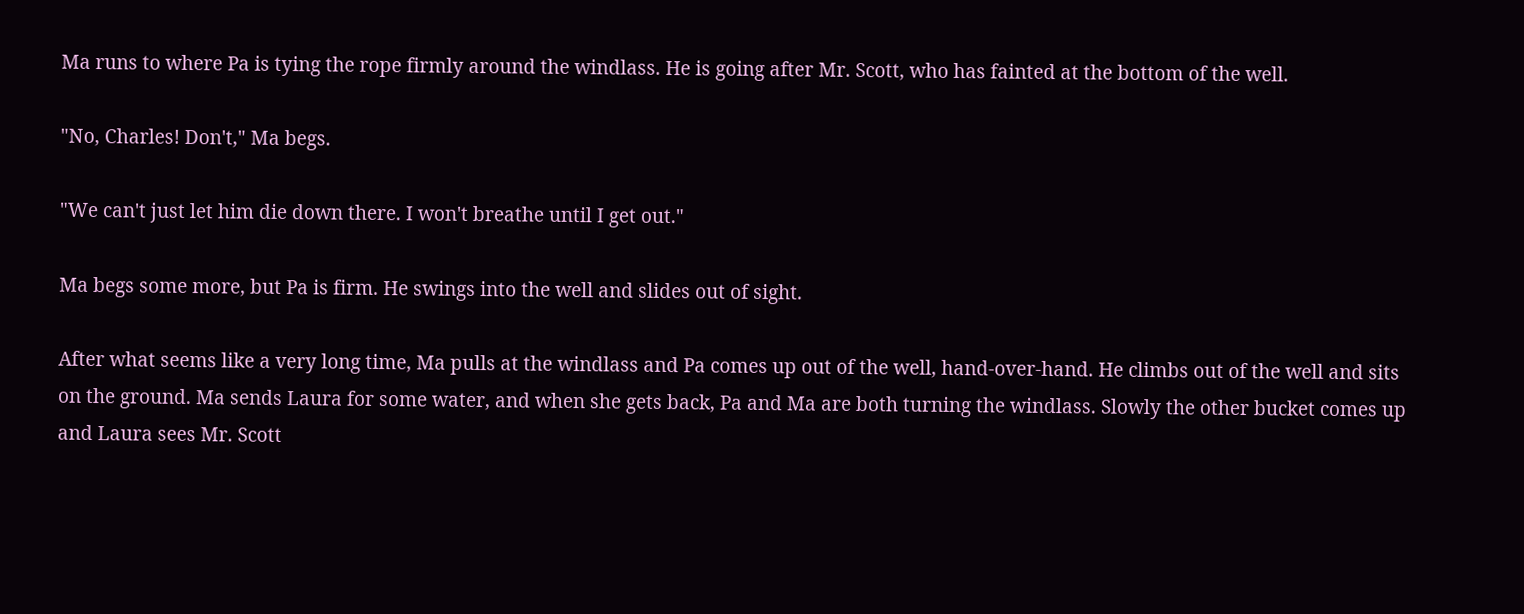Ma runs to where Pa is tying the rope firmly around the windlass. He is going after Mr. Scott, who has fainted at the bottom of the well.

"No, Charles! Don't," Ma begs.

"We can't just let him die down there. I won't breathe until I get out."

Ma begs some more, but Pa is firm. He swings into the well and slides out of sight.

After what seems like a very long time, Ma pulls at the windlass and Pa comes up out of the well, hand-over-hand. He climbs out of the well and sits on the ground. Ma sends Laura for some water, and when she gets back, Pa and Ma are both turning the windlass. Slowly the other bucket comes up and Laura sees Mr. Scott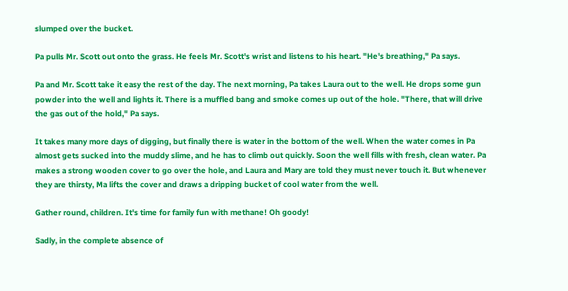slumped over the bucket.

Pa pulls Mr. Scott out onto the grass. He feels Mr. Scott's wrist and listens to his heart. "He's breathing," Pa says.

Pa and Mr. Scott take it easy the rest of the day. The next morning, Pa takes Laura out to the well. He drops some gun powder into the well and lights it. There is a muffled bang and smoke comes up out of the hole. "There, that will drive the gas out of the hold," Pa says.

It takes many more days of digging, but finally there is water in the bottom of the well. When the water comes in Pa almost gets sucked into the muddy slime, and he has to climb out quickly. Soon the well fills with fresh, clean water. Pa makes a strong wooden cover to go over the hole, and Laura and Mary are told they must never touch it. But whenever they are thirsty, Ma lifts the cover and draws a dripping bucket of cool water from the well.

Gather round, children. It's time for family fun with methane! Oh goody!

Sadly, in the complete absence of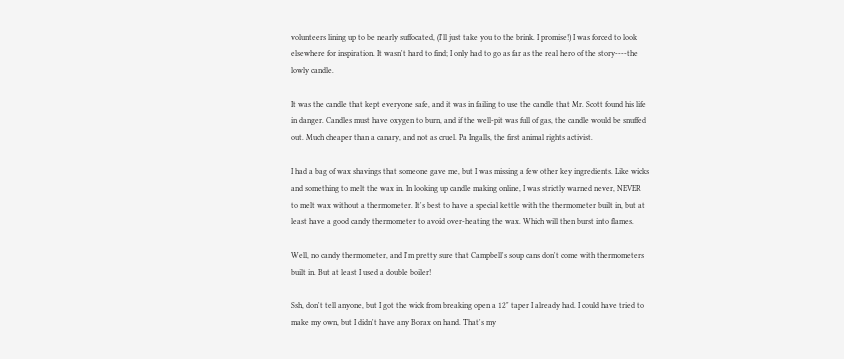volunteers lining up to be nearly suffocated, (I'll just take you to the brink. I promise!) I was forced to look elsewhere for inspiration. It wasn't hard to find; I only had to go as far as the real hero of the story----the lowly candle.

It was the candle that kept everyone safe, and it was in failing to use the candle that Mr. Scott found his life in danger. Candles must have oxygen to burn, and if the well-pit was full of gas, the candle would be snuffed out. Much cheaper than a canary, and not as cruel. Pa Ingalls, the first animal rights activist.

I had a bag of wax shavings that someone gave me, but I was missing a few other key ingredients. Like wicks and something to melt the wax in. In looking up candle making online, I was strictly warned never, NEVER to melt wax without a thermometer. It's best to have a special kettle with the thermometer built in, but at least have a good candy thermometer to avoid over-heating the wax. Which will then burst into flames.

Well, no candy thermometer, and I'm pretty sure that Campbell's soup cans don't come with thermometers built in. But at least I used a double boiler!

Ssh, don't tell anyone, but I got the wick from breaking open a 12" taper I already had. I could have tried to make my own, but I didn't have any Borax on hand. That's my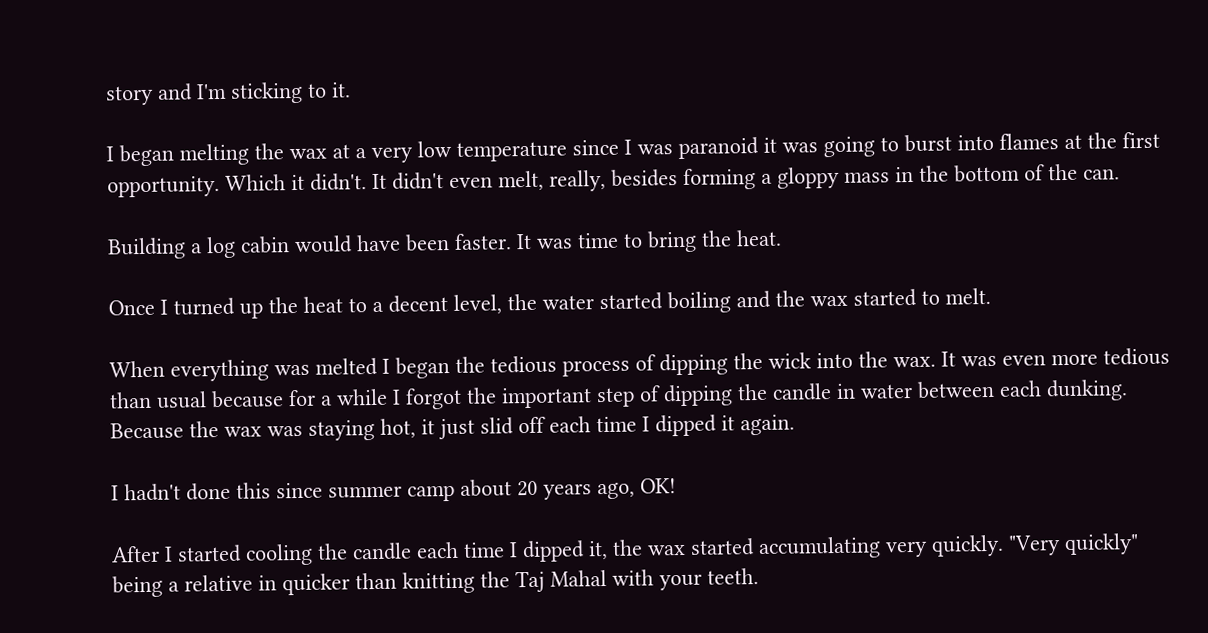story and I'm sticking to it.

I began melting the wax at a very low temperature since I was paranoid it was going to burst into flames at the first opportunity. Which it didn't. It didn't even melt, really, besides forming a gloppy mass in the bottom of the can.

Building a log cabin would have been faster. It was time to bring the heat.

Once I turned up the heat to a decent level, the water started boiling and the wax started to melt.

When everything was melted I began the tedious process of dipping the wick into the wax. It was even more tedious than usual because for a while I forgot the important step of dipping the candle in water between each dunking. Because the wax was staying hot, it just slid off each time I dipped it again.

I hadn't done this since summer camp about 20 years ago, OK!

After I started cooling the candle each time I dipped it, the wax started accumulating very quickly. "Very quickly" being a relative in quicker than knitting the Taj Mahal with your teeth.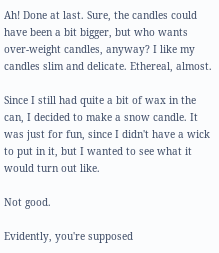Ah! Done at last. Sure, the candles could have been a bit bigger, but who wants over-weight candles, anyway? I like my candles slim and delicate. Ethereal, almost.

Since I still had quite a bit of wax in the can, I decided to make a snow candle. It was just for fun, since I didn't have a wick to put in it, but I wanted to see what it would turn out like.

Not good.

Evidently, you're supposed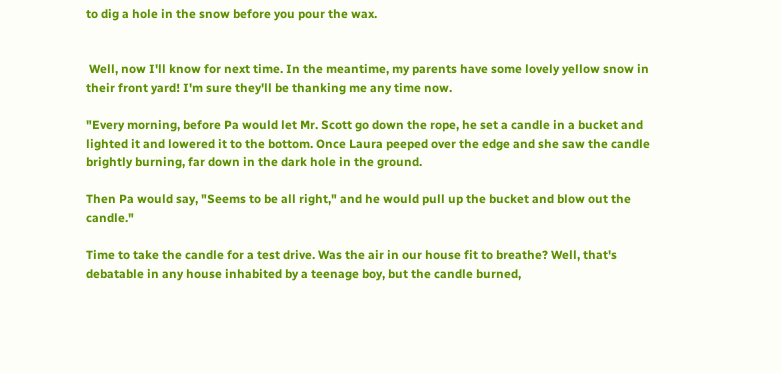to dig a hole in the snow before you pour the wax.


 Well, now I'll know for next time. In the meantime, my parents have some lovely yellow snow in their front yard! I'm sure they'll be thanking me any time now.

"Every morning, before Pa would let Mr. Scott go down the rope, he set a candle in a bucket and lighted it and lowered it to the bottom. Once Laura peeped over the edge and she saw the candle brightly burning, far down in the dark hole in the ground.

Then Pa would say, "Seems to be all right," and he would pull up the bucket and blow out the candle."

Time to take the candle for a test drive. Was the air in our house fit to breathe? Well, that's debatable in any house inhabited by a teenage boy, but the candle burned,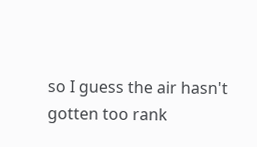so I guess the air hasn't gotten too rank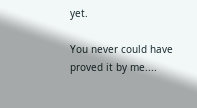yet.

You never could have proved it by me....